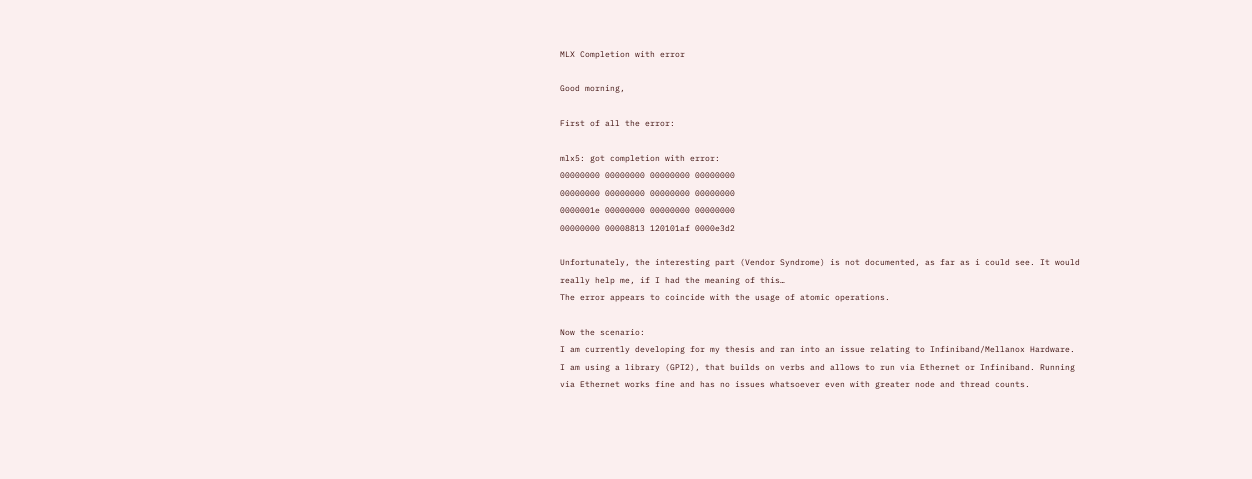MLX Completion with error

Good morning,

First of all the error:

mlx5: got completion with error:
00000000 00000000 00000000 00000000
00000000 00000000 00000000 00000000
0000001e 00000000 00000000 00000000
00000000 00008813 120101af 0000e3d2

Unfortunately, the interesting part (Vendor Syndrome) is not documented, as far as i could see. It would really help me, if I had the meaning of this…
The error appears to coincide with the usage of atomic operations.

Now the scenario:
I am currently developing for my thesis and ran into an issue relating to Infiniband/Mellanox Hardware.
I am using a library (GPI2), that builds on verbs and allows to run via Ethernet or Infiniband. Running via Ethernet works fine and has no issues whatsoever even with greater node and thread counts.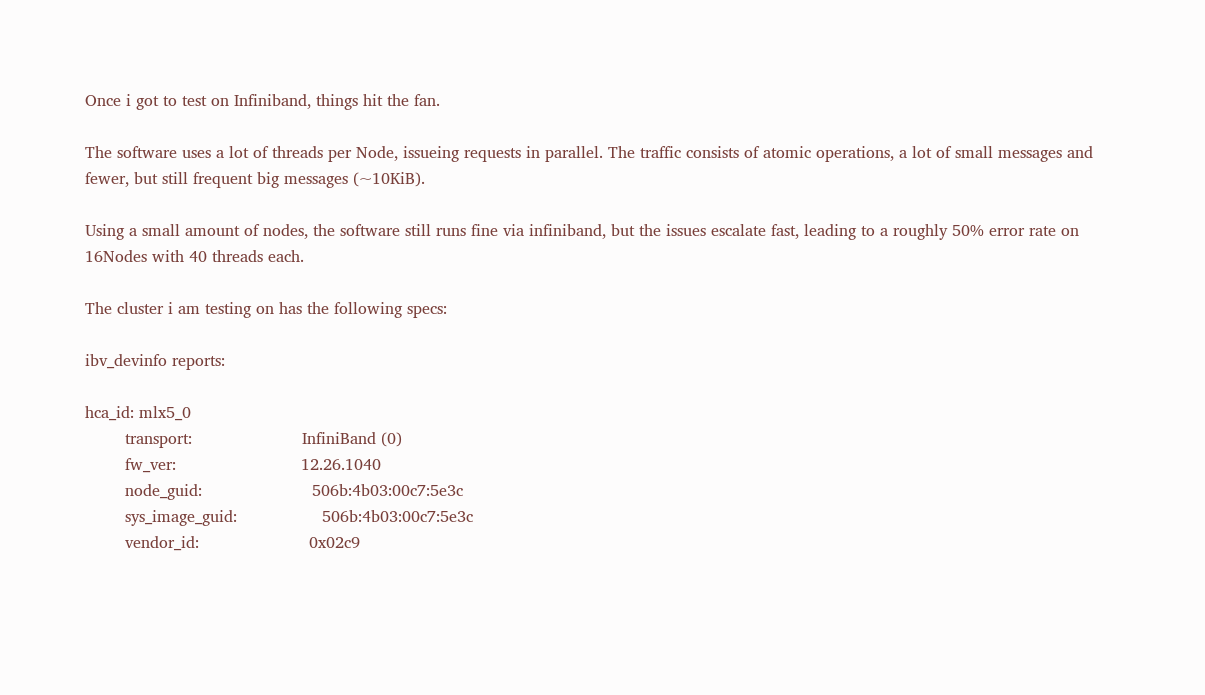Once i got to test on Infiniband, things hit the fan.

The software uses a lot of threads per Node, issueing requests in parallel. The traffic consists of atomic operations, a lot of small messages and fewer, but still frequent big messages (~10KiB).

Using a small amount of nodes, the software still runs fine via infiniband, but the issues escalate fast, leading to a roughly 50% error rate on 16Nodes with 40 threads each.

The cluster i am testing on has the following specs:

ibv_devinfo reports:

hca_id: mlx5_0
        transport:                      InfiniBand (0)
        fw_ver:                         12.26.1040
        node_guid:                      506b:4b03:00c7:5e3c
        sys_image_guid:                 506b:4b03:00c7:5e3c
        vendor_id:                      0x02c9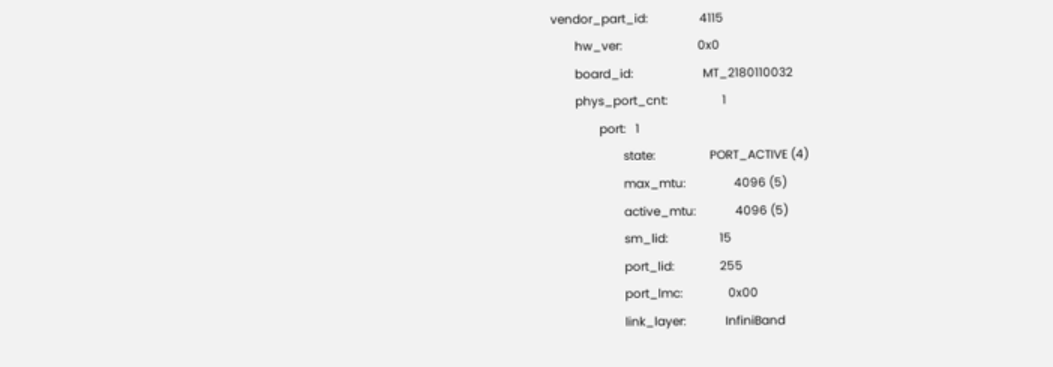vendor_part_id:                 4115
        hw_ver:                         0x0
        board_id:                       MT_2180110032
        phys_port_cnt:                  1
                port:   1
                        state:                  PORT_ACTIVE (4)
                        max_mtu:                4096 (5)
                        active_mtu:             4096 (5)
                        sm_lid:                 15
                        port_lid:               255
                        port_lmc:               0x00
                        link_layer:             InfiniBand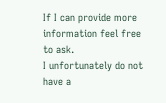If I can provide more information feel free to ask.
I unfortunately do not have a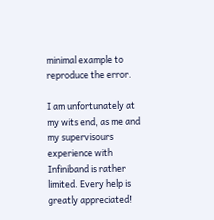minimal example to reproduce the error.

I am unfortunately at my wits end, as me and my supervisours experience with Infiniband is rather limited. Every help is greatly appreciated!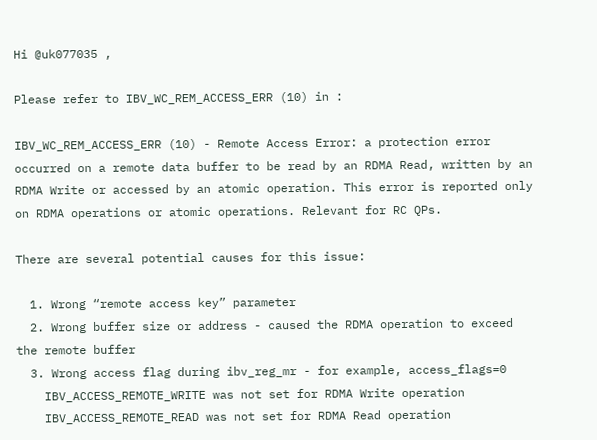Hi @uk077035 ,

Please refer to IBV_WC_REM_ACCESS_ERR (10) in :

IBV_WC_REM_ACCESS_ERR (10) - Remote Access Error: a protection error occurred on a remote data buffer to be read by an RDMA Read, written by an RDMA Write or accessed by an atomic operation. This error is reported only on RDMA operations or atomic operations. Relevant for RC QPs.

There are several potential causes for this issue:

  1. Wrong “remote access key” parameter
  2. Wrong buffer size or address - caused the RDMA operation to exceed the remote buffer
  3. Wrong access flag during ibv_reg_mr - for example, access_flags=0
    IBV_ACCESS_REMOTE_WRITE was not set for RDMA Write operation
    IBV_ACCESS_REMOTE_READ was not set for RDMA Read operation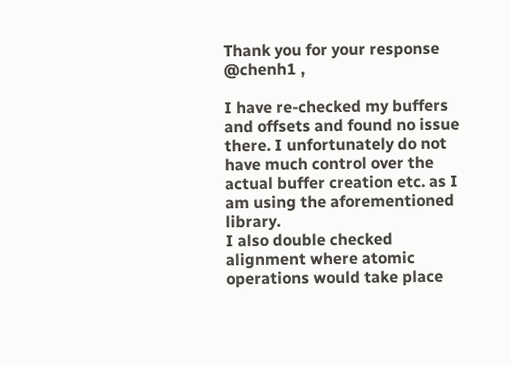Thank you for your response @chenh1 ,

I have re-checked my buffers and offsets and found no issue there. I unfortunately do not have much control over the actual buffer creation etc. as I am using the aforementioned library.
I also double checked alignment where atomic operations would take place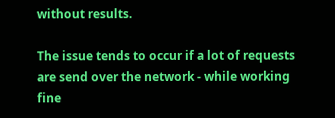without results.

The issue tends to occur if a lot of requests are send over the network - while working fine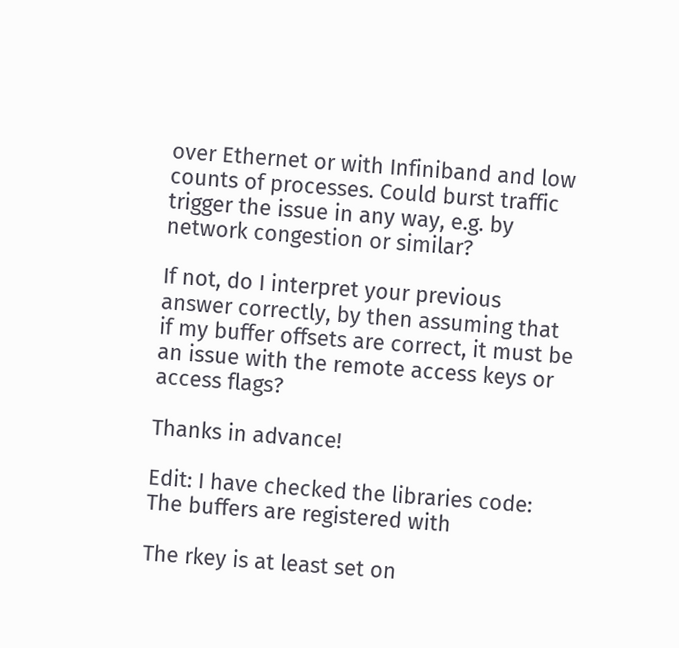over Ethernet or with Infiniband and low counts of processes. Could burst traffic trigger the issue in any way, e.g. by network congestion or similar?

If not, do I interpret your previous answer correctly, by then assuming that if my buffer offsets are correct, it must be an issue with the remote access keys or access flags?

Thanks in advance!

Edit: I have checked the libraries code:
The buffers are registered with

The rkey is at least set on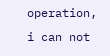operation, i can not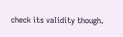check its validity though.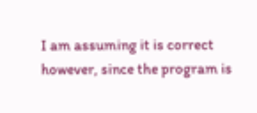I am assuming it is correct however, since the program is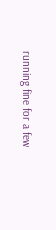running fine for a few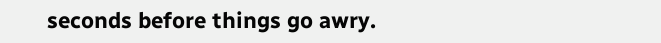seconds before things go awry.